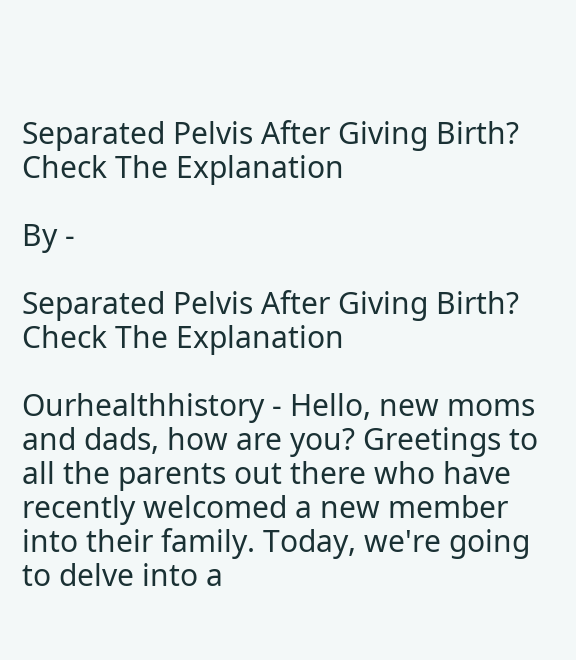Separated Pelvis After Giving Birth? Check The Explanation

By -

Separated Pelvis After Giving Birth? Check The Explanation

Ourhealthhistory - Hello, new moms and dads, how are you? Greetings to all the parents out there who have recently welcomed a new member into their family. Today, we're going to delve into a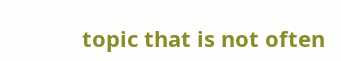topic that is not often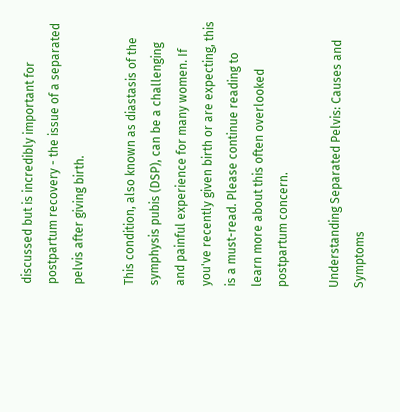discussed but is incredibly important for postpartum recovery - the issue of a separated pelvis after giving birth.

This condition, also known as diastasis of the symphysis pubis (DSP), can be a challenging and painful experience for many women. If you've recently given birth or are expecting, this is a must-read. Please continue reading to learn more about this often overlooked postpartum concern.

Understanding Separated Pelvis: Causes and Symptoms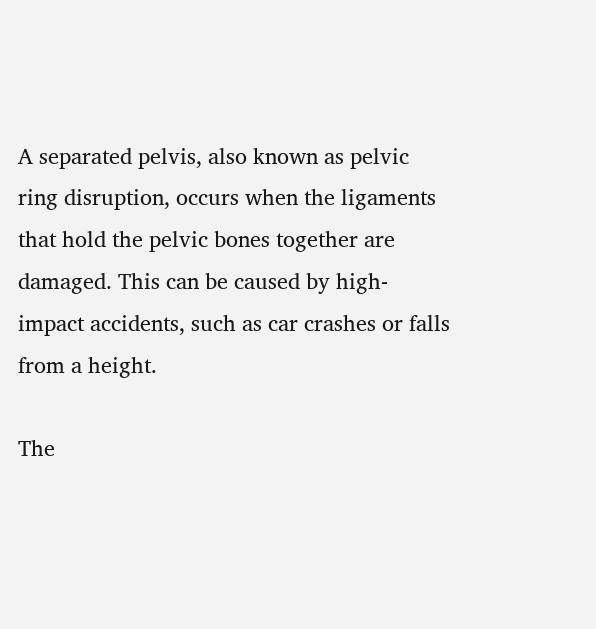A separated pelvis, also known as pelvic ring disruption, occurs when the ligaments that hold the pelvic bones together are damaged. This can be caused by high-impact accidents, such as car crashes or falls from a height.

The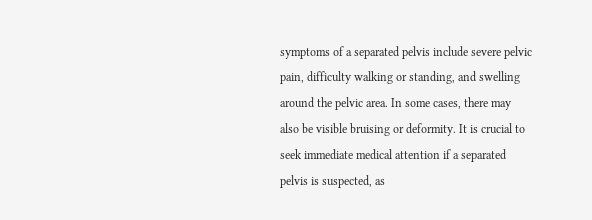symptoms of a separated pelvis include severe pelvic pain, difficulty walking or standing, and swelling around the pelvic area. In some cases, there may also be visible bruising or deformity. It is crucial to seek immediate medical attention if a separated pelvis is suspected, as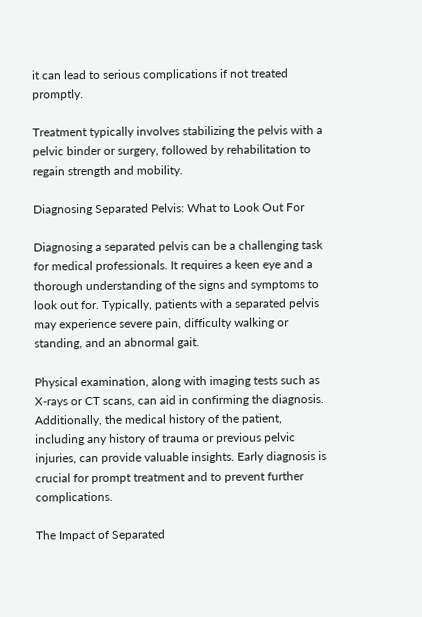it can lead to serious complications if not treated promptly.

Treatment typically involves stabilizing the pelvis with a pelvic binder or surgery, followed by rehabilitation to regain strength and mobility.

Diagnosing Separated Pelvis: What to Look Out For

Diagnosing a separated pelvis can be a challenging task for medical professionals. It requires a keen eye and a thorough understanding of the signs and symptoms to look out for. Typically, patients with a separated pelvis may experience severe pain, difficulty walking or standing, and an abnormal gait.

Physical examination, along with imaging tests such as X-rays or CT scans, can aid in confirming the diagnosis. Additionally, the medical history of the patient, including any history of trauma or previous pelvic injuries, can provide valuable insights. Early diagnosis is crucial for prompt treatment and to prevent further complications.

The Impact of Separated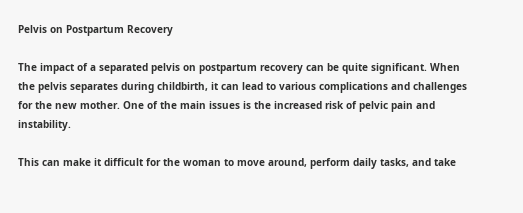Pelvis on Postpartum Recovery

The impact of a separated pelvis on postpartum recovery can be quite significant. When the pelvis separates during childbirth, it can lead to various complications and challenges for the new mother. One of the main issues is the increased risk of pelvic pain and instability.

This can make it difficult for the woman to move around, perform daily tasks, and take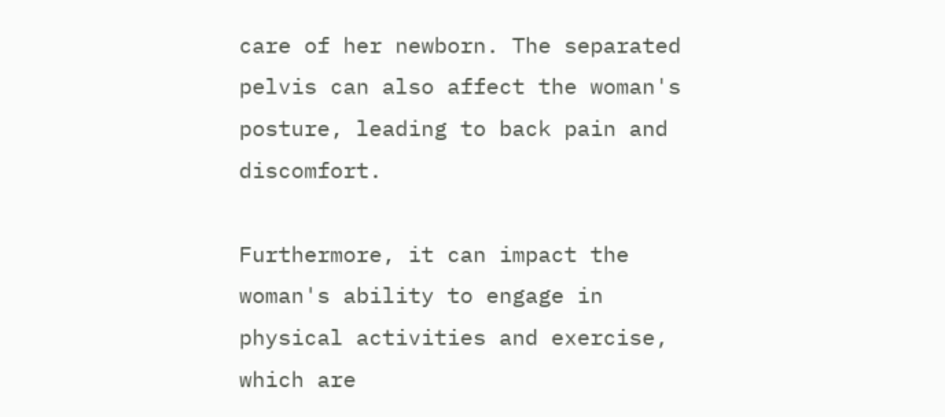care of her newborn. The separated pelvis can also affect the woman's posture, leading to back pain and discomfort.

Furthermore, it can impact the woman's ability to engage in physical activities and exercise, which are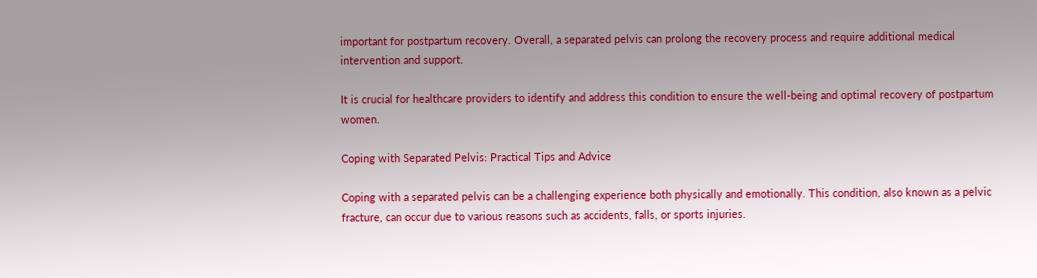important for postpartum recovery. Overall, a separated pelvis can prolong the recovery process and require additional medical intervention and support.

It is crucial for healthcare providers to identify and address this condition to ensure the well-being and optimal recovery of postpartum women.

Coping with Separated Pelvis: Practical Tips and Advice

Coping with a separated pelvis can be a challenging experience both physically and emotionally. This condition, also known as a pelvic fracture, can occur due to various reasons such as accidents, falls, or sports injuries.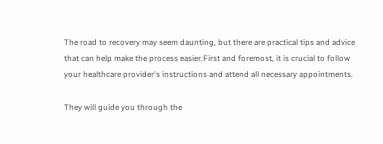The road to recovery may seem daunting, but there are practical tips and advice that can help make the process easier.First and foremost, it is crucial to follow your healthcare provider's instructions and attend all necessary appointments.

They will guide you through the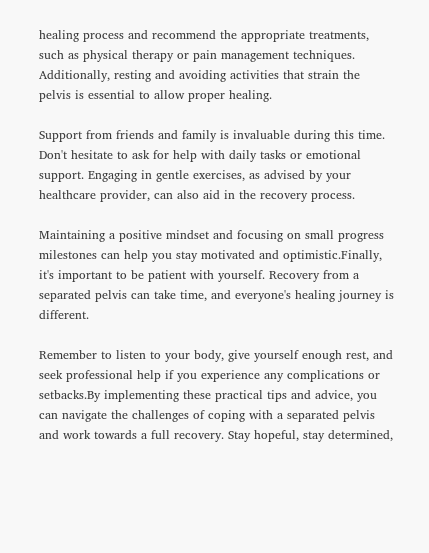healing process and recommend the appropriate treatments, such as physical therapy or pain management techniques. Additionally, resting and avoiding activities that strain the pelvis is essential to allow proper healing.

Support from friends and family is invaluable during this time. Don't hesitate to ask for help with daily tasks or emotional support. Engaging in gentle exercises, as advised by your healthcare provider, can also aid in the recovery process.

Maintaining a positive mindset and focusing on small progress milestones can help you stay motivated and optimistic.Finally, it's important to be patient with yourself. Recovery from a separated pelvis can take time, and everyone's healing journey is different.

Remember to listen to your body, give yourself enough rest, and seek professional help if you experience any complications or setbacks.By implementing these practical tips and advice, you can navigate the challenges of coping with a separated pelvis and work towards a full recovery. Stay hopeful, stay determined,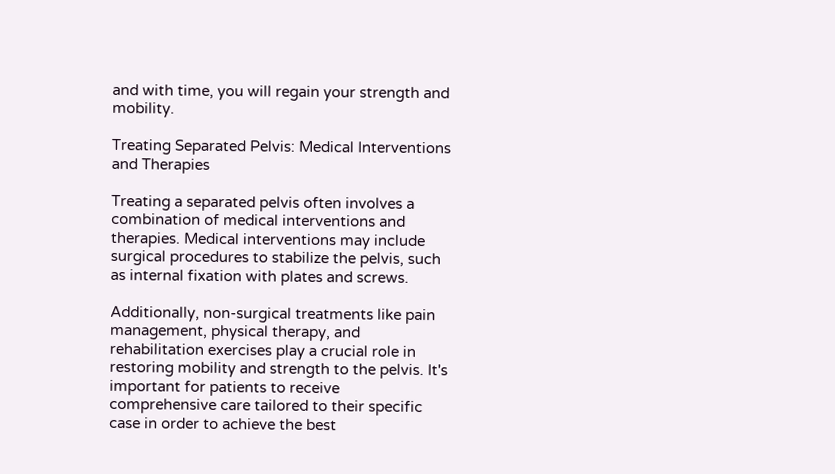and with time, you will regain your strength and mobility.

Treating Separated Pelvis: Medical Interventions and Therapies

Treating a separated pelvis often involves a combination of medical interventions and therapies. Medical interventions may include surgical procedures to stabilize the pelvis, such as internal fixation with plates and screws.

Additionally, non-surgical treatments like pain management, physical therapy, and rehabilitation exercises play a crucial role in restoring mobility and strength to the pelvis. It's important for patients to receive comprehensive care tailored to their specific case in order to achieve the best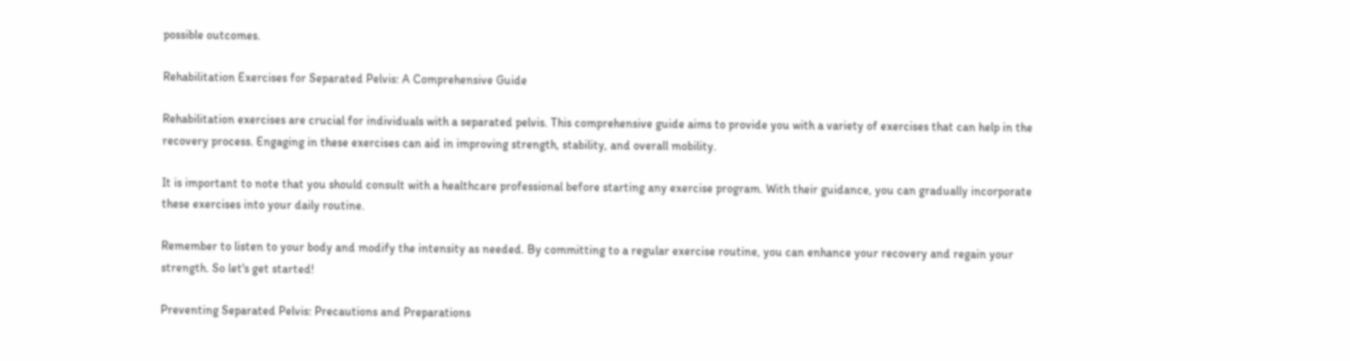possible outcomes.

Rehabilitation Exercises for Separated Pelvis: A Comprehensive Guide

Rehabilitation exercises are crucial for individuals with a separated pelvis. This comprehensive guide aims to provide you with a variety of exercises that can help in the recovery process. Engaging in these exercises can aid in improving strength, stability, and overall mobility.

It is important to note that you should consult with a healthcare professional before starting any exercise program. With their guidance, you can gradually incorporate these exercises into your daily routine.

Remember to listen to your body and modify the intensity as needed. By committing to a regular exercise routine, you can enhance your recovery and regain your strength. So let's get started!

Preventing Separated Pelvis: Precautions and Preparations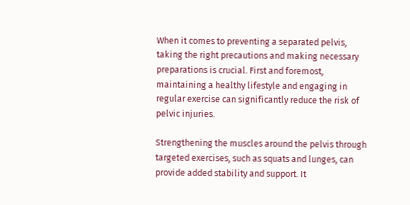When it comes to preventing a separated pelvis, taking the right precautions and making necessary preparations is crucial. First and foremost, maintaining a healthy lifestyle and engaging in regular exercise can significantly reduce the risk of pelvic injuries.

Strengthening the muscles around the pelvis through targeted exercises, such as squats and lunges, can provide added stability and support. It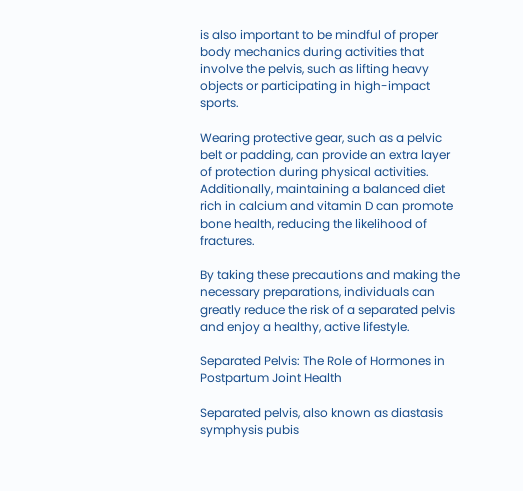is also important to be mindful of proper body mechanics during activities that involve the pelvis, such as lifting heavy objects or participating in high-impact sports.

Wearing protective gear, such as a pelvic belt or padding, can provide an extra layer of protection during physical activities. Additionally, maintaining a balanced diet rich in calcium and vitamin D can promote bone health, reducing the likelihood of fractures.

By taking these precautions and making the necessary preparations, individuals can greatly reduce the risk of a separated pelvis and enjoy a healthy, active lifestyle.

Separated Pelvis: The Role of Hormones in Postpartum Joint Health

Separated pelvis, also known as diastasis symphysis pubis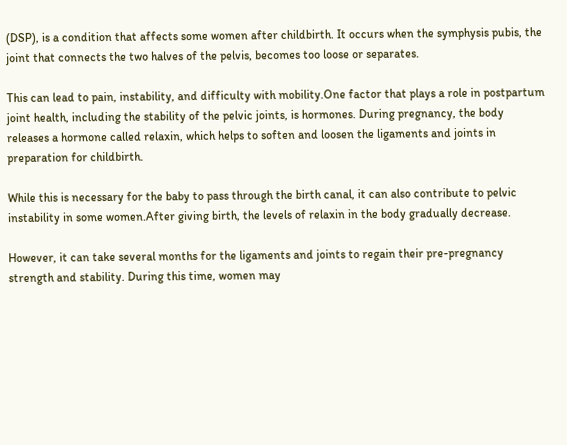(DSP), is a condition that affects some women after childbirth. It occurs when the symphysis pubis, the joint that connects the two halves of the pelvis, becomes too loose or separates.

This can lead to pain, instability, and difficulty with mobility.One factor that plays a role in postpartum joint health, including the stability of the pelvic joints, is hormones. During pregnancy, the body releases a hormone called relaxin, which helps to soften and loosen the ligaments and joints in preparation for childbirth.

While this is necessary for the baby to pass through the birth canal, it can also contribute to pelvic instability in some women.After giving birth, the levels of relaxin in the body gradually decrease.

However, it can take several months for the ligaments and joints to regain their pre-pregnancy strength and stability. During this time, women may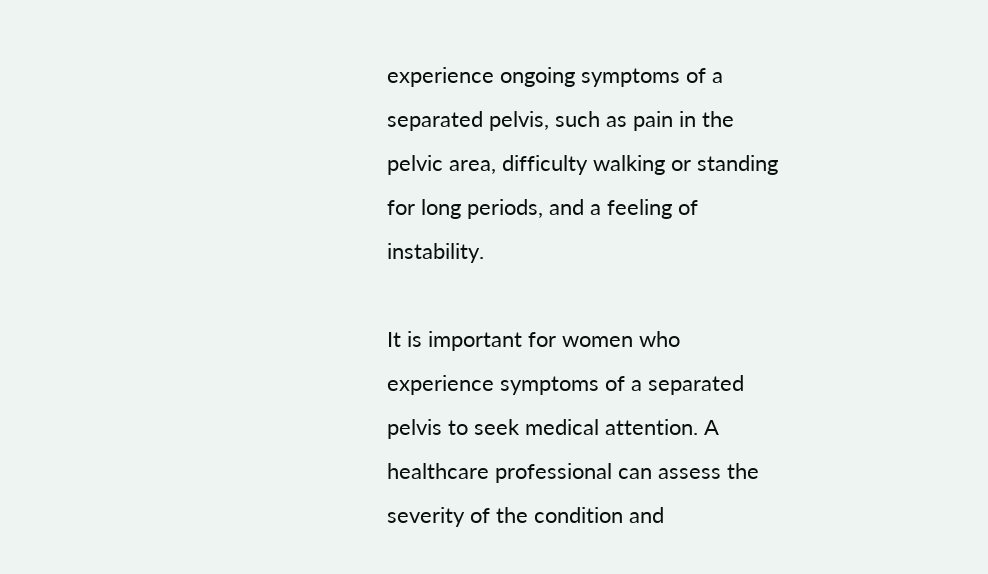experience ongoing symptoms of a separated pelvis, such as pain in the pelvic area, difficulty walking or standing for long periods, and a feeling of instability.

It is important for women who experience symptoms of a separated pelvis to seek medical attention. A healthcare professional can assess the severity of the condition and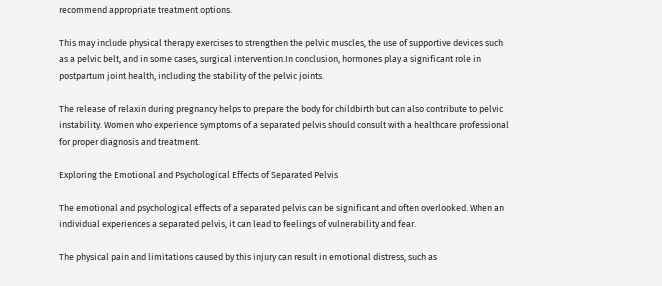recommend appropriate treatment options.

This may include physical therapy exercises to strengthen the pelvic muscles, the use of supportive devices such as a pelvic belt, and in some cases, surgical intervention.In conclusion, hormones play a significant role in postpartum joint health, including the stability of the pelvic joints.

The release of relaxin during pregnancy helps to prepare the body for childbirth but can also contribute to pelvic instability. Women who experience symptoms of a separated pelvis should consult with a healthcare professional for proper diagnosis and treatment.

Exploring the Emotional and Psychological Effects of Separated Pelvis

The emotional and psychological effects of a separated pelvis can be significant and often overlooked. When an individual experiences a separated pelvis, it can lead to feelings of vulnerability and fear.

The physical pain and limitations caused by this injury can result in emotional distress, such as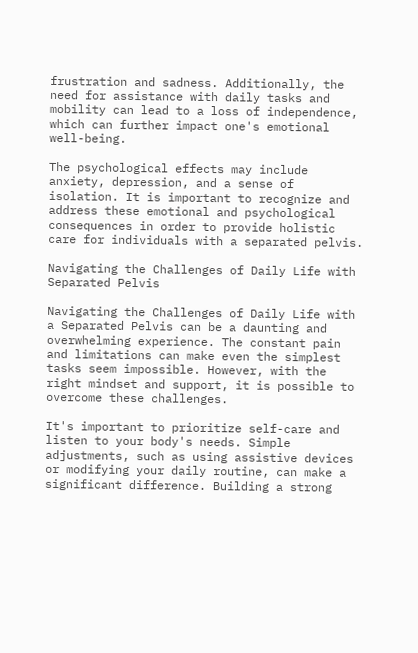frustration and sadness. Additionally, the need for assistance with daily tasks and mobility can lead to a loss of independence, which can further impact one's emotional well-being.

The psychological effects may include anxiety, depression, and a sense of isolation. It is important to recognize and address these emotional and psychological consequences in order to provide holistic care for individuals with a separated pelvis.

Navigating the Challenges of Daily Life with Separated Pelvis

Navigating the Challenges of Daily Life with a Separated Pelvis can be a daunting and overwhelming experience. The constant pain and limitations can make even the simplest tasks seem impossible. However, with the right mindset and support, it is possible to overcome these challenges.

It's important to prioritize self-care and listen to your body's needs. Simple adjustments, such as using assistive devices or modifying your daily routine, can make a significant difference. Building a strong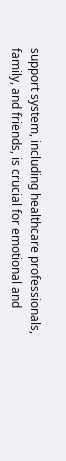support system, including healthcare professionals, family, and friends, is crucial for emotional and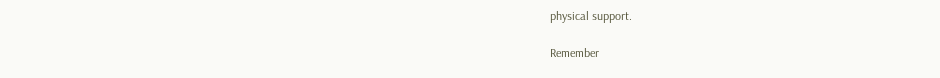physical support.

Remember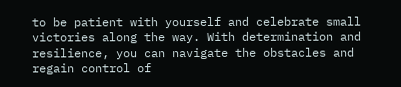to be patient with yourself and celebrate small victories along the way. With determination and resilience, you can navigate the obstacles and regain control of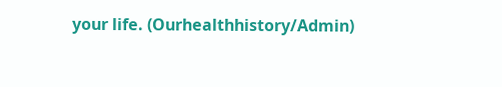your life. (Ourhealthhistory/Admin)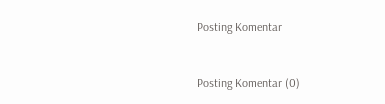Posting Komentar


Posting Komentar (0)